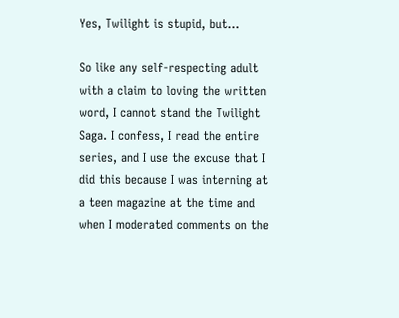Yes, Twilight is stupid, but…

So like any self-respecting adult with a claim to loving the written word, I cannot stand the Twilight Saga. I confess, I read the entire series, and I use the excuse that I did this because I was interning at a teen magazine at the time and when I moderated comments on the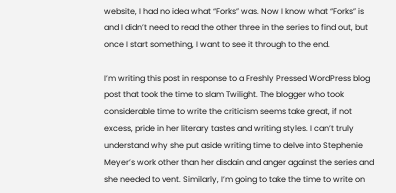website, I had no idea what “Forks” was. Now I know what “Forks” is and I didn’t need to read the other three in the series to find out, but once I start something, I want to see it through to the end.

I’m writing this post in response to a Freshly Pressed WordPress blog post that took the time to slam Twilight. The blogger who took considerable time to write the criticism seems take great, if not excess, pride in her literary tastes and writing styles. I can’t truly understand why she put aside writing time to delve into Stephenie Meyer’s work other than her disdain and anger against the series and she needed to vent. Similarly, I’m going to take the time to write on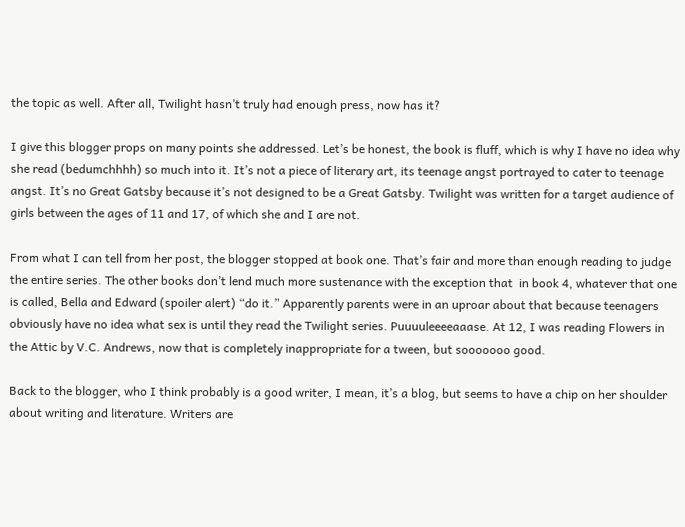the topic as well. After all, Twilight hasn’t truly had enough press, now has it?

I give this blogger props on many points she addressed. Let’s be honest, the book is fluff, which is why I have no idea why she read (bedumchhhh) so much into it. It’s not a piece of literary art, its teenage angst portrayed to cater to teenage angst. It’s no Great Gatsby because it’s not designed to be a Great Gatsby. Twilight was written for a target audience of girls between the ages of 11 and 17, of which she and I are not.

From what I can tell from her post, the blogger stopped at book one. That’s fair and more than enough reading to judge the entire series. The other books don’t lend much more sustenance with the exception that  in book 4, whatever that one is called, Bella and Edward (spoiler alert) “do it.” Apparently parents were in an uproar about that because teenagers obviously have no idea what sex is until they read the Twilight series. Puuuuleeeeaaase. At 12, I was reading Flowers in the Attic by V.C. Andrews, now that is completely inappropriate for a tween, but sooooooo good.

Back to the blogger, who I think probably is a good writer, I mean, it’s a blog, but seems to have a chip on her shoulder about writing and literature. Writers are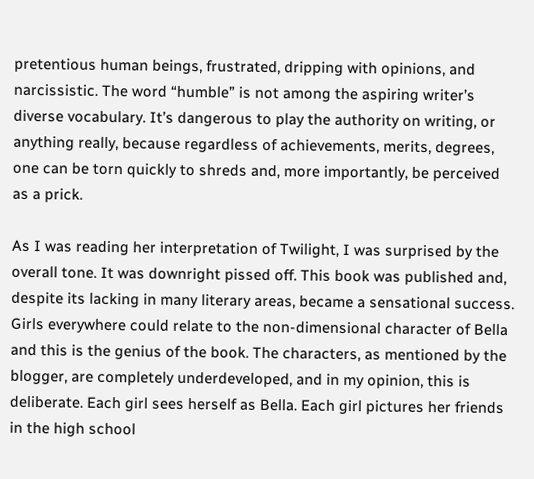pretentious human beings, frustrated, dripping with opinions, and narcissistic. The word “humble” is not among the aspiring writer’s diverse vocabulary. It’s dangerous to play the authority on writing, or anything really, because regardless of achievements, merits, degrees, one can be torn quickly to shreds and, more importantly, be perceived as a prick.

As I was reading her interpretation of Twilight, I was surprised by the overall tone. It was downright pissed off. This book was published and, despite its lacking in many literary areas, became a sensational success.  Girls everywhere could relate to the non-dimensional character of Bella and this is the genius of the book. The characters, as mentioned by the blogger, are completely underdeveloped, and in my opinion, this is deliberate. Each girl sees herself as Bella. Each girl pictures her friends in the high school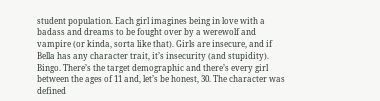student population. Each girl imagines being in love with a badass and dreams to be fought over by a werewolf and vampire (or kinda, sorta like that). Girls are insecure, and if Bella has any character trait, it’s insecurity (and stupidity). Bingo. There’s the target demographic and there’s every girl between the ages of 11 and, let’s be honest, 30. The character was defined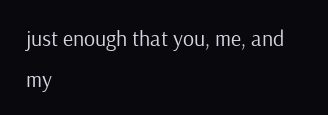just enough that you, me, and my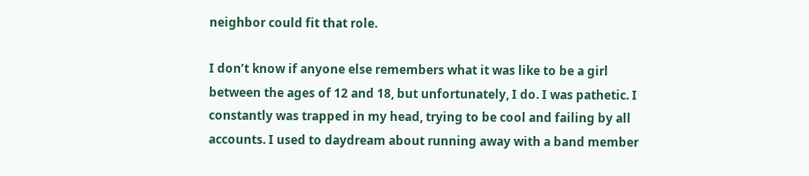neighbor could fit that role.

I don’t know if anyone else remembers what it was like to be a girl between the ages of 12 and 18, but unfortunately, I do. I was pathetic. I constantly was trapped in my head, trying to be cool and failing by all accounts. I used to daydream about running away with a band member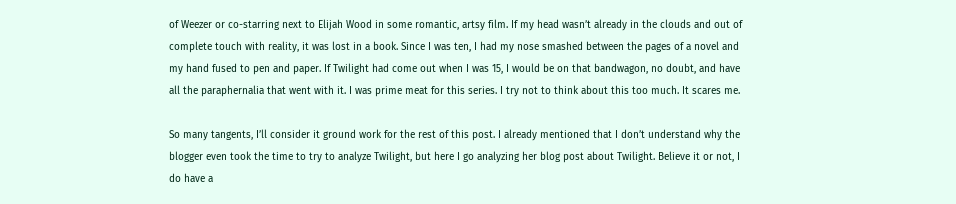of Weezer or co-starring next to Elijah Wood in some romantic, artsy film. If my head wasn’t already in the clouds and out of complete touch with reality, it was lost in a book. Since I was ten, I had my nose smashed between the pages of a novel and my hand fused to pen and paper. If Twilight had come out when I was 15, I would be on that bandwagon, no doubt, and have all the paraphernalia that went with it. I was prime meat for this series. I try not to think about this too much. It scares me.

So many tangents, I’ll consider it ground work for the rest of this post. I already mentioned that I don’t understand why the blogger even took the time to try to analyze Twilight, but here I go analyzing her blog post about Twilight. Believe it or not, I do have a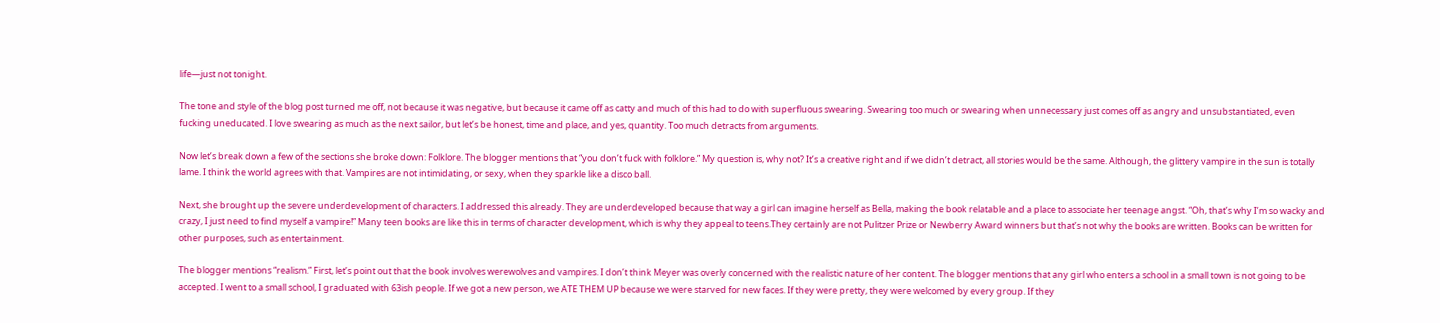life—just not tonight.

The tone and style of the blog post turned me off, not because it was negative, but because it came off as catty and much of this had to do with superfluous swearing. Swearing too much or swearing when unnecessary just comes off as angry and unsubstantiated, even fucking uneducated. I love swearing as much as the next sailor, but let’s be honest, time and place, and yes, quantity. Too much detracts from arguments.

Now let’s break down a few of the sections she broke down: Folklore. The blogger mentions that “you don’t fuck with folklore.” My question is, why not? It’s a creative right and if we didn’t detract, all stories would be the same. Although, the glittery vampire in the sun is totally lame. I think the world agrees with that. Vampires are not intimidating, or sexy, when they sparkle like a disco ball.

Next, she brought up the severe underdevelopment of characters. I addressed this already. They are underdeveloped because that way a girl can imagine herself as Bella, making the book relatable and a place to associate her teenage angst. “Oh, that’s why I’m so wacky and crazy, I just need to find myself a vampire!” Many teen books are like this in terms of character development, which is why they appeal to teens.They certainly are not Pulitzer Prize or Newberry Award winners but that’s not why the books are written. Books can be written for other purposes, such as entertainment.

The blogger mentions “realism.” First, let’s point out that the book involves werewolves and vampires. I don’t think Meyer was overly concerned with the realistic nature of her content. The blogger mentions that any girl who enters a school in a small town is not going to be accepted. I went to a small school, I graduated with 63ish people. If we got a new person, we ATE THEM UP because we were starved for new faces. If they were pretty, they were welcomed by every group. If they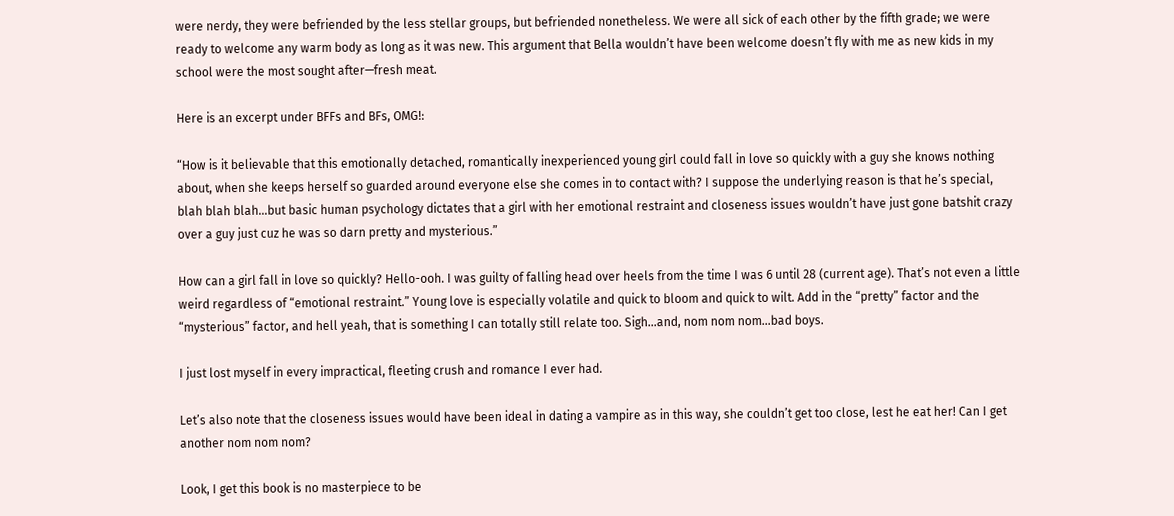were nerdy, they were befriended by the less stellar groups, but befriended nonetheless. We were all sick of each other by the fifth grade; we were ready to welcome any warm body as long as it was new. This argument that Bella wouldn’t have been welcome doesn’t fly with me as new kids in my school were the most sought after—fresh meat.

Here is an excerpt under BFFs and BFs, OMG!:

“How is it believable that this emotionally detached, romantically inexperienced young girl could fall in love so quickly with a guy she knows nothing about, when she keeps herself so guarded around everyone else she comes in to contact with? I suppose the underlying reason is that he’s special, blah blah blah…but basic human psychology dictates that a girl with her emotional restraint and closeness issues wouldn’t have just gone batshit crazy over a guy just cuz he was so darn pretty and mysterious.”

How can a girl fall in love so quickly? Hello-ooh. I was guilty of falling head over heels from the time I was 6 until 28 (current age). That’s not even a little weird regardless of “emotional restraint.” Young love is especially volatile and quick to bloom and quick to wilt. Add in the “pretty” factor and the “mysterious” factor, and hell yeah, that is something I can totally still relate too. Sigh…and, nom nom nom…bad boys.

I just lost myself in every impractical, fleeting crush and romance I ever had.

Let’s also note that the closeness issues would have been ideal in dating a vampire as in this way, she couldn’t get too close, lest he eat her! Can I get another nom nom nom?

Look, I get this book is no masterpiece to be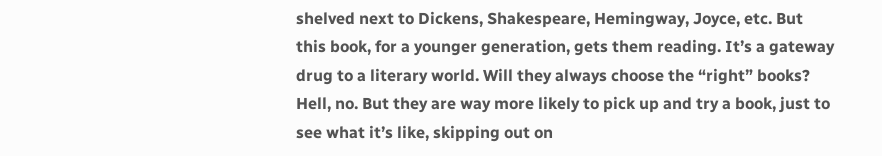shelved next to Dickens, Shakespeare, Hemingway, Joyce, etc. But this book, for a younger generation, gets them reading. It’s a gateway drug to a literary world. Will they always choose the “right” books? Hell, no. But they are way more likely to pick up and try a book, just to see what it’s like, skipping out on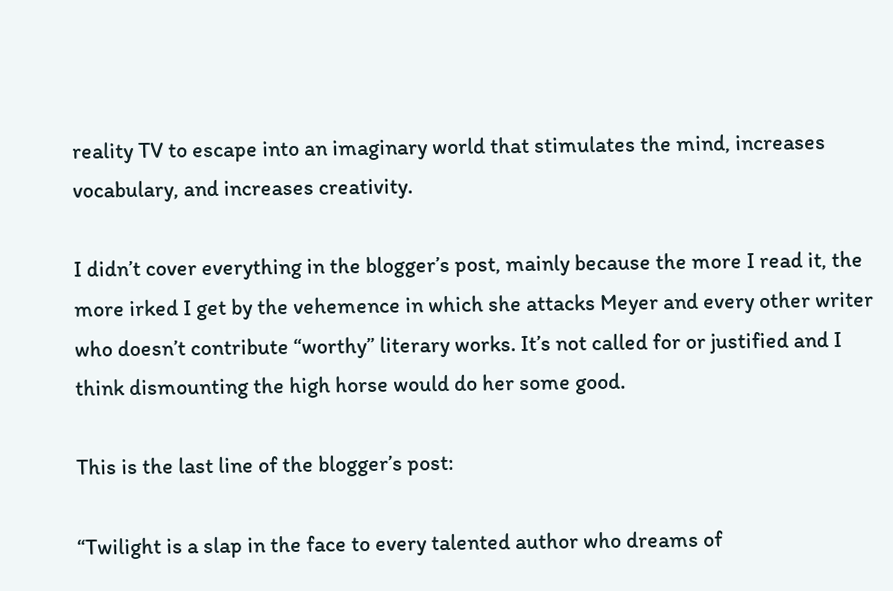reality TV to escape into an imaginary world that stimulates the mind, increases vocabulary, and increases creativity.

I didn’t cover everything in the blogger’s post, mainly because the more I read it, the more irked I get by the vehemence in which she attacks Meyer and every other writer who doesn’t contribute “worthy” literary works. It’s not called for or justified and I think dismounting the high horse would do her some good.

This is the last line of the blogger’s post:

“Twilight is a slap in the face to every talented author who dreams of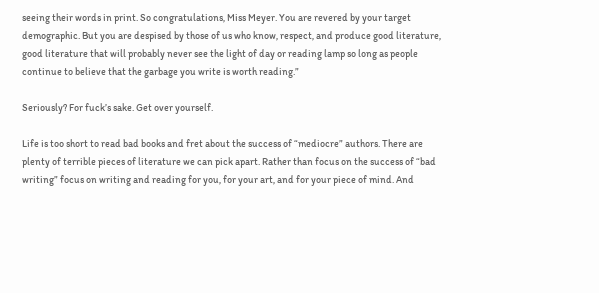seeing their words in print. So congratulations, Miss Meyer. You are revered by your target demographic. But you are despised by those of us who know, respect, and produce good literature, good literature that will probably never see the light of day or reading lamp so long as people continue to believe that the garbage you write is worth reading.”

Seriously? For fuck’s sake. Get over yourself.

Life is too short to read bad books and fret about the success of “mediocre” authors. There are plenty of terrible pieces of literature we can pick apart. Rather than focus on the success of “bad writing” focus on writing and reading for you, for your art, and for your piece of mind. And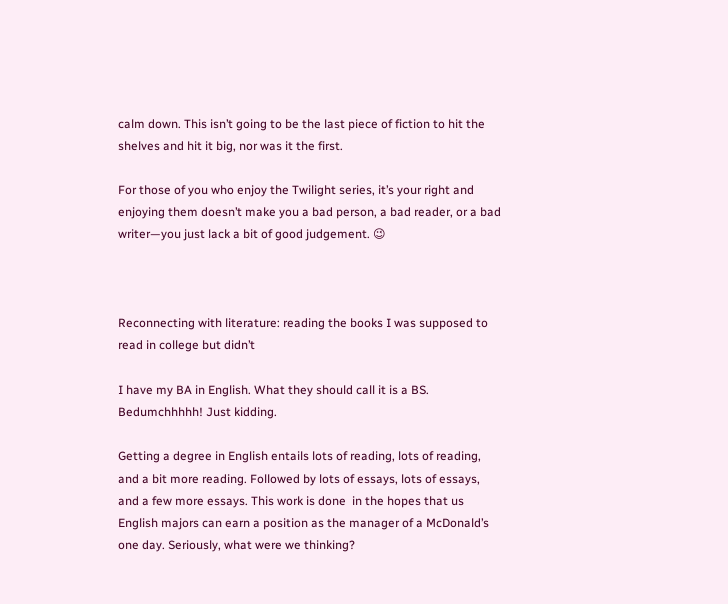calm down. This isn’t going to be the last piece of fiction to hit the shelves and hit it big, nor was it the first.

For those of you who enjoy the Twilight series, it’s your right and enjoying them doesn’t make you a bad person, a bad reader, or a bad writer—you just lack a bit of good judgement. 😉



Reconnecting with literature: reading the books I was supposed to read in college but didn’t

I have my BA in English. What they should call it is a BS. Bedumchhhhh! Just kidding.

Getting a degree in English entails lots of reading, lots of reading, and a bit more reading. Followed by lots of essays, lots of essays, and a few more essays. This work is done  in the hopes that us English majors can earn a position as the manager of a McDonald’s one day. Seriously, what were we thinking?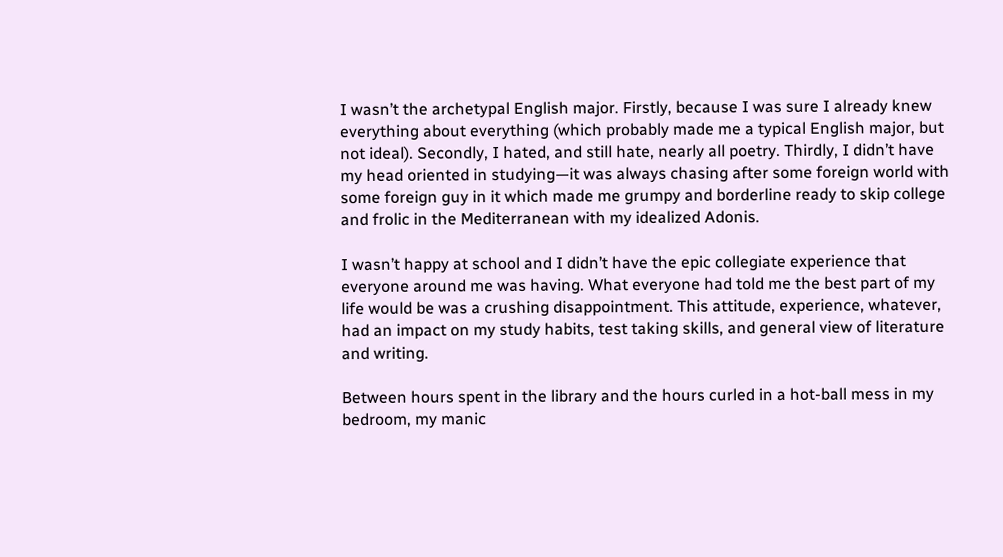I wasn’t the archetypal English major. Firstly, because I was sure I already knew everything about everything (which probably made me a typical English major, but not ideal). Secondly, I hated, and still hate, nearly all poetry. Thirdly, I didn’t have my head oriented in studying—it was always chasing after some foreign world with some foreign guy in it which made me grumpy and borderline ready to skip college and frolic in the Mediterranean with my idealized Adonis.

I wasn’t happy at school and I didn’t have the epic collegiate experience that everyone around me was having. What everyone had told me the best part of my life would be was a crushing disappointment. This attitude, experience, whatever, had an impact on my study habits, test taking skills, and general view of literature and writing.

Between hours spent in the library and the hours curled in a hot-ball mess in my bedroom, my manic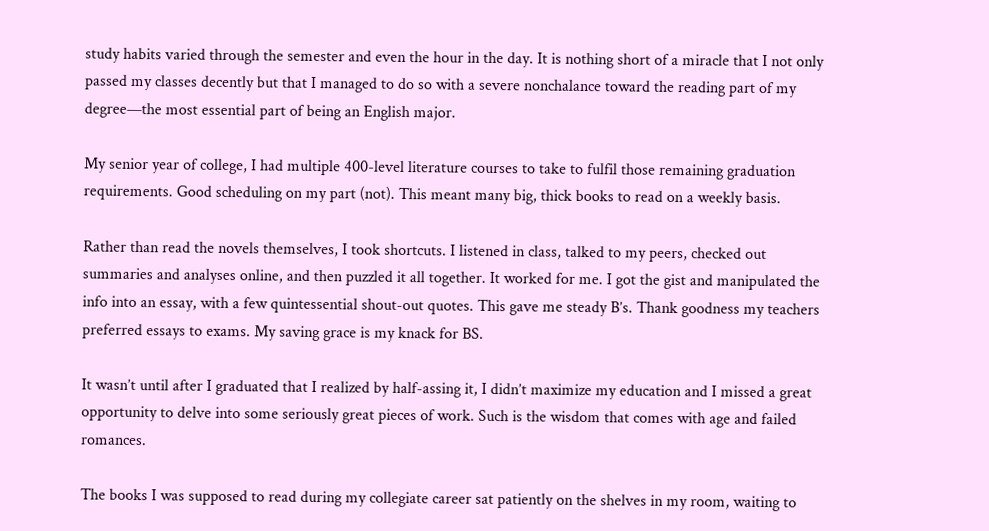study habits varied through the semester and even the hour in the day. It is nothing short of a miracle that I not only passed my classes decently but that I managed to do so with a severe nonchalance toward the reading part of my degree—the most essential part of being an English major.

My senior year of college, I had multiple 400-level literature courses to take to fulfil those remaining graduation requirements. Good scheduling on my part (not). This meant many big, thick books to read on a weekly basis.

Rather than read the novels themselves, I took shortcuts. I listened in class, talked to my peers, checked out summaries and analyses online, and then puzzled it all together. It worked for me. I got the gist and manipulated the info into an essay, with a few quintessential shout-out quotes. This gave me steady B’s. Thank goodness my teachers preferred essays to exams. My saving grace is my knack for BS.

It wasn’t until after I graduated that I realized by half-assing it, I didn’t maximize my education and I missed a great opportunity to delve into some seriously great pieces of work. Such is the wisdom that comes with age and failed romances.

The books I was supposed to read during my collegiate career sat patiently on the shelves in my room, waiting to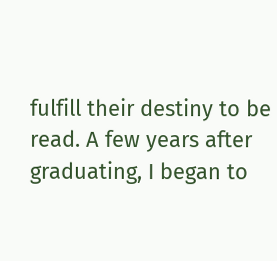fulfill their destiny to be read. A few years after graduating, I began to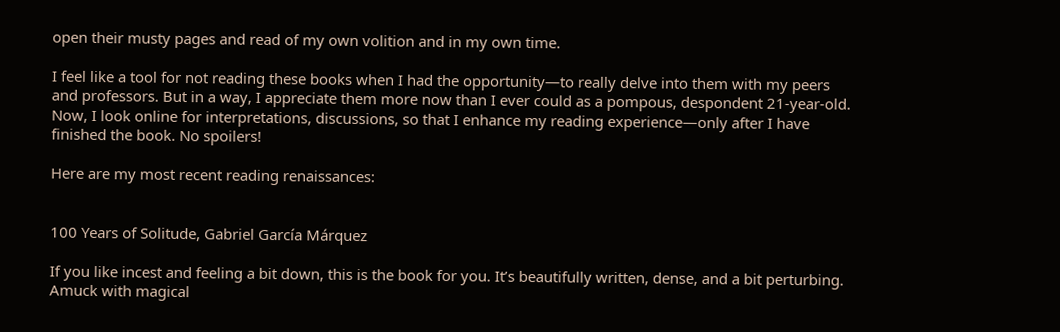open their musty pages and read of my own volition and in my own time.

I feel like a tool for not reading these books when I had the opportunity—to really delve into them with my peers and professors. But in a way, I appreciate them more now than I ever could as a pompous, despondent 21-year-old. Now, I look online for interpretations, discussions, so that I enhance my reading experience—only after I have finished the book. No spoilers!

Here are my most recent reading renaissances:


100 Years of Solitude, Gabriel García Márquez

If you like incest and feeling a bit down, this is the book for you. It’s beautifully written, dense, and a bit perturbing. Amuck with magical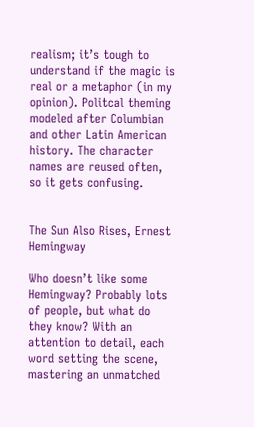realism; it’s tough to understand if the magic is real or a metaphor (in my opinion). Politcal theming modeled after Columbian and other Latin American history. The character names are reused often, so it gets confusing.


The Sun Also Rises, Ernest Hemingway

Who doesn’t like some Hemingway? Probably lots of people, but what do they know? With an attention to detail, each word setting the scene, mastering an unmatched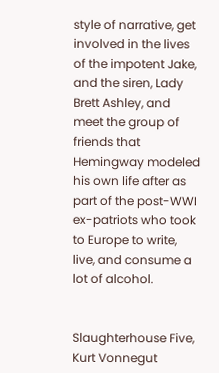style of narrative, get involved in the lives of the impotent Jake, and the siren, Lady Brett Ashley, and meet the group of friends that Hemingway modeled his own life after as part of the post-WWI ex-patriots who took to Europe to write, live, and consume a lot of alcohol.


Slaughterhouse Five, Kurt Vonnegut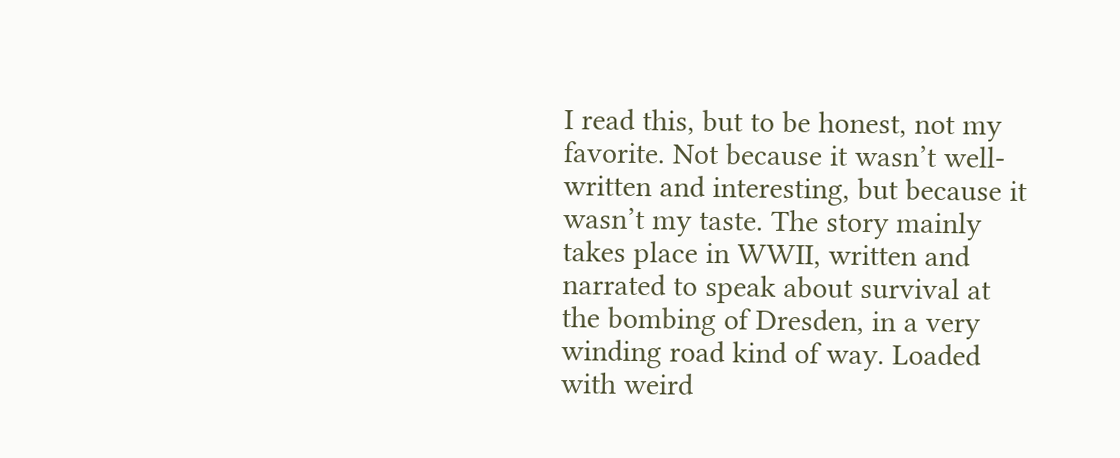I read this, but to be honest, not my favorite. Not because it wasn’t well-written and interesting, but because it wasn’t my taste. The story mainly takes place in WWII, written and narrated to speak about survival at the bombing of Dresden, in a very winding road kind of way. Loaded with weird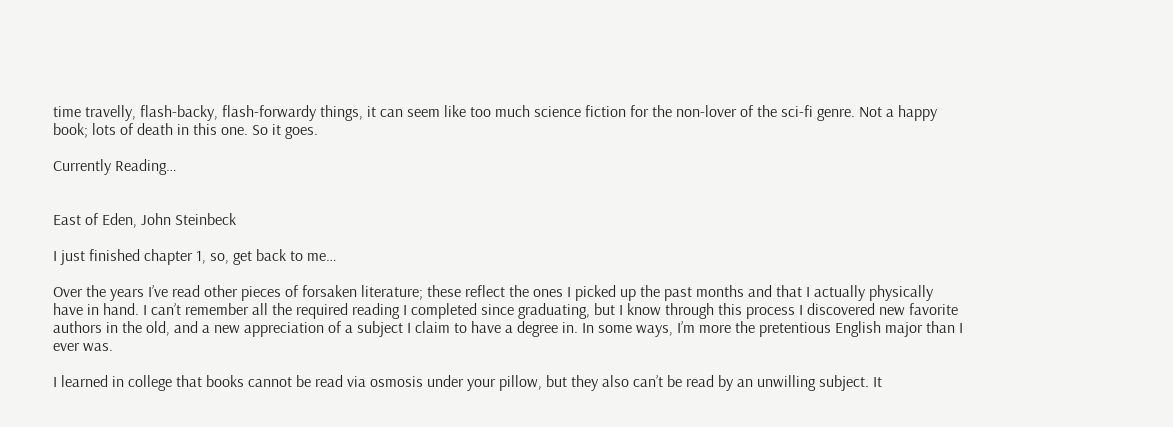time travelly, flash-backy, flash-forwardy things, it can seem like too much science fiction for the non-lover of the sci-fi genre. Not a happy book; lots of death in this one. So it goes.

Currently Reading…


East of Eden, John Steinbeck

I just finished chapter 1, so, get back to me…

Over the years I’ve read other pieces of forsaken literature; these reflect the ones I picked up the past months and that I actually physically have in hand. I can’t remember all the required reading I completed since graduating, but I know through this process I discovered new favorite authors in the old, and a new appreciation of a subject I claim to have a degree in. In some ways, I’m more the pretentious English major than I ever was.

I learned in college that books cannot be read via osmosis under your pillow, but they also can’t be read by an unwilling subject. It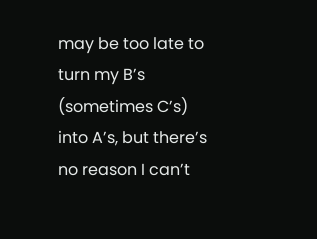may be too late to turn my B’s (sometimes C’s) into A’s, but there’s no reason I can’t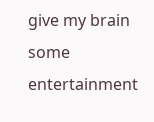give my brain some entertainment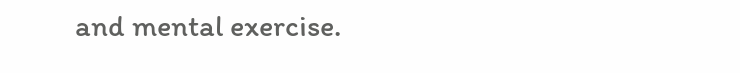and mental exercise.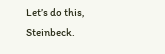Let’s do this, Steinbeck.